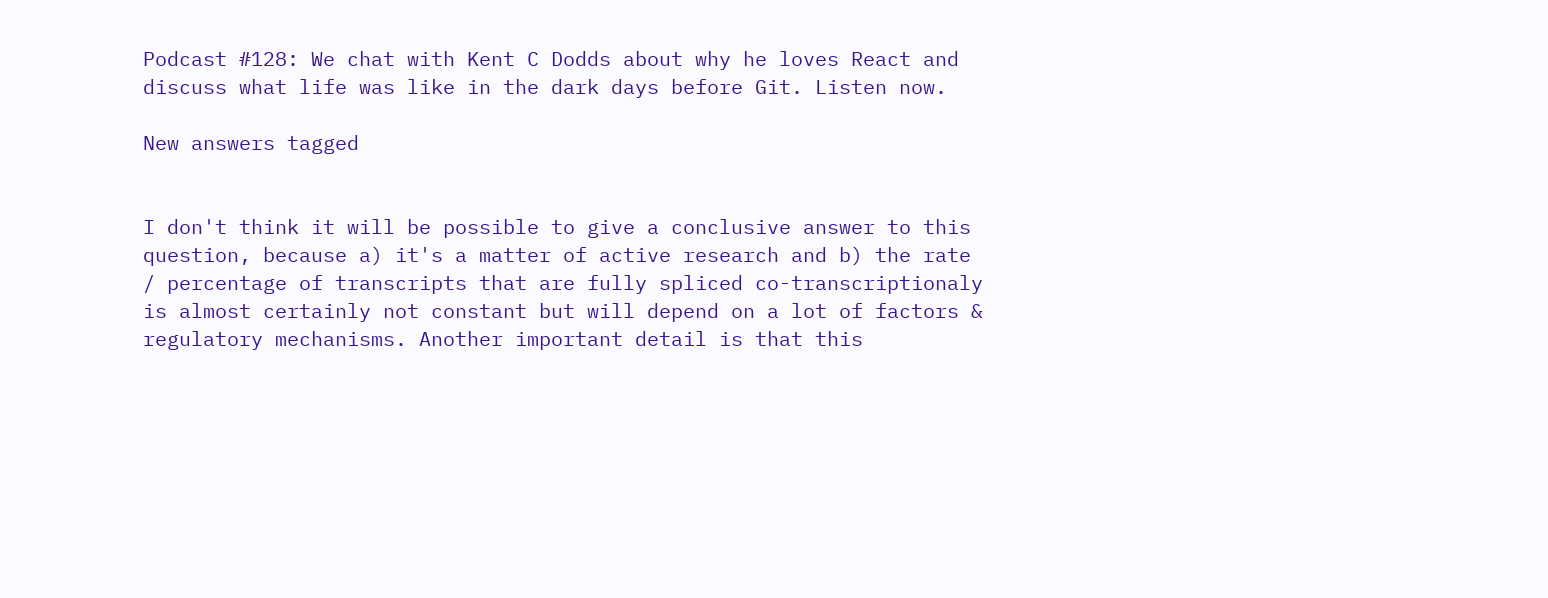Podcast #128: We chat with Kent C Dodds about why he loves React and discuss what life was like in the dark days before Git. Listen now.

New answers tagged


I don't think it will be possible to give a conclusive answer to this question, because a) it's a matter of active research and b) the rate / percentage of transcripts that are fully spliced co-transcriptionaly is almost certainly not constant but will depend on a lot of factors & regulatory mechanisms. Another important detail is that this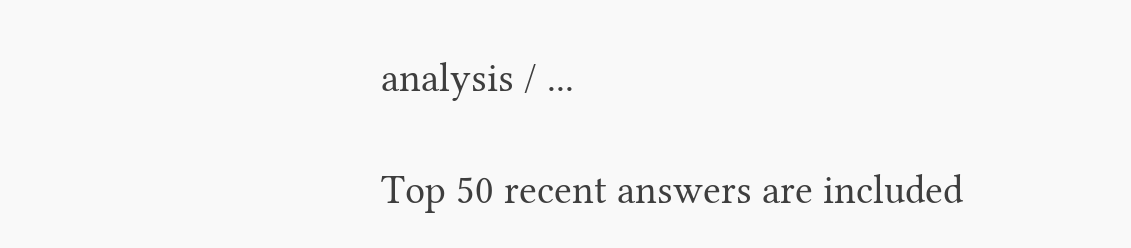analysis / ...

Top 50 recent answers are included